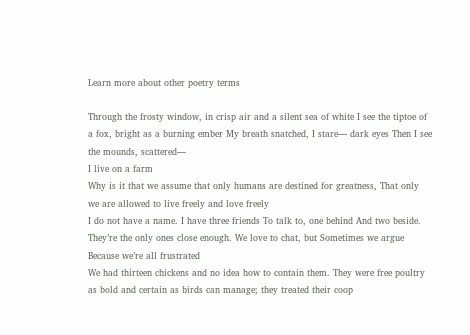Learn more about other poetry terms

Through the frosty window, in crisp air and a silent sea of white I see the tiptoe of a fox, bright as a burning ember My breath snatched, I stare— dark eyes Then I see the mounds, scattered—
I live on a farm
Why is it that we assume that only humans are destined for greatness, That only we are allowed to live freely and love freely
I do not have a name. I have three friends To talk to, one behind And two beside. They’re the only ones close enough. We love to chat, but Sometimes we argue Because we’re all frustrated
We had thirteen chickens and no idea how to contain them. They were free poultry as bold and certain as birds can manage; they treated their coop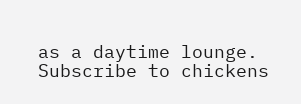as a daytime lounge.
Subscribe to chickens